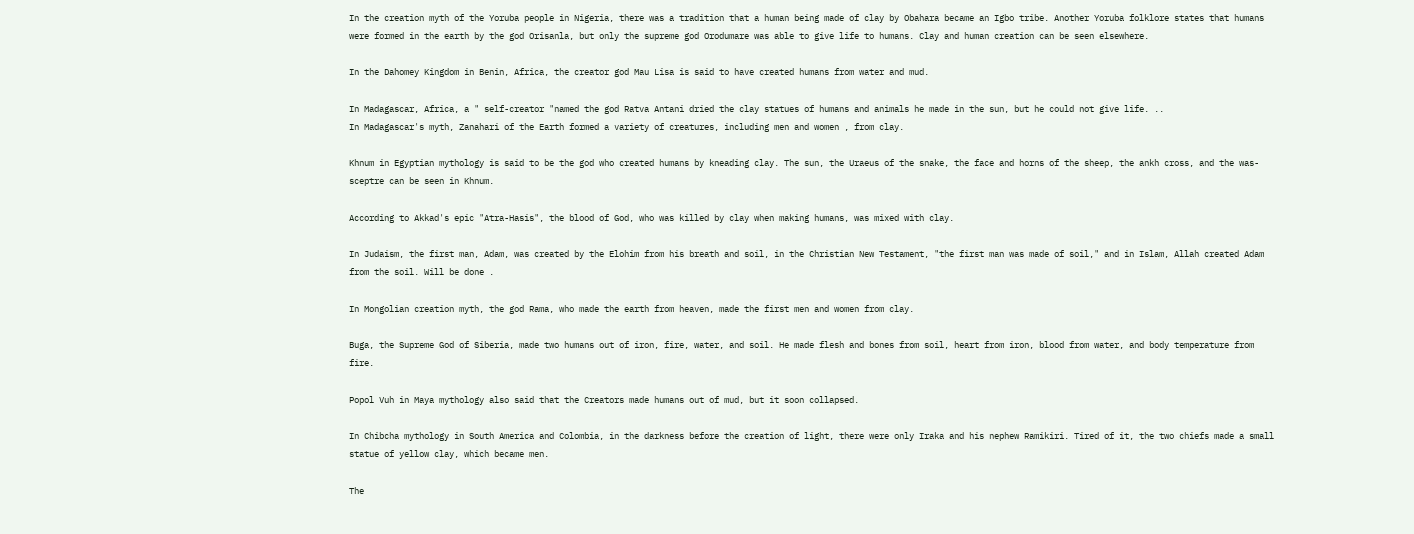In the creation myth of the Yoruba people in Nigeria, there was a tradition that a human being made of clay by Obahara became an Igbo tribe. Another Yoruba folklore states that humans were formed in the earth by the god Orisanla, but only the supreme god Orodumare was able to give life to humans. Clay and human creation can be seen elsewhere.

In the Dahomey Kingdom in Benin, Africa, the creator god Mau Lisa is said to have created humans from water and mud.

In Madagascar, Africa, a " self-creator "named the god Ratva Antani dried the clay statues of humans and animals he made in the sun, but he could not give life. ..
In Madagascar's myth, Zanahari of the Earth formed a variety of creatures, including men and women , from clay.

Khnum in Egyptian mythology is said to be the god who created humans by kneading clay. The sun, the Uraeus of the snake, the face and horns of the sheep, the ankh cross, and the was-sceptre can be seen in Khnum.

According to Akkad's epic "Atra-Hasis", the blood of God, who was killed by clay when making humans, was mixed with clay.

In Judaism, the first man, Adam, was created by the Elohim from his breath and soil, in the Christian New Testament, "the first man was made of soil," and in Islam, Allah created Adam from the soil. Will be done .

In Mongolian creation myth, the god Rama, who made the earth from heaven, made the first men and women from clay.

Buga, the Supreme God of Siberia, made two humans out of iron, fire, water, and soil. He made flesh and bones from soil, heart from iron, blood from water, and body temperature from fire.

Popol Vuh in Maya mythology also said that the Creators made humans out of mud, but it soon collapsed.

In Chibcha mythology in South America and Colombia, in the darkness before the creation of light, there were only Iraka and his nephew Ramikiri. Tired of it, the two chiefs made a small statue of yellow clay, which became men.

The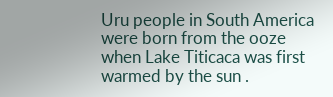Uru people in South America were born from the ooze when Lake Titicaca was first warmed by the sun .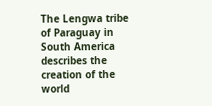The Lengwa tribe of Paraguay in South America describes the creation of the world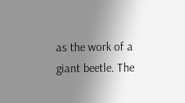as the work of a giant beetle. The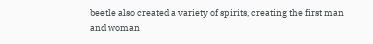beetle also created a variety of spirits, creating the first man and woman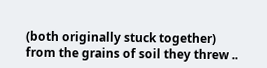(both originally stuck together) from the grains of soil they threw ..